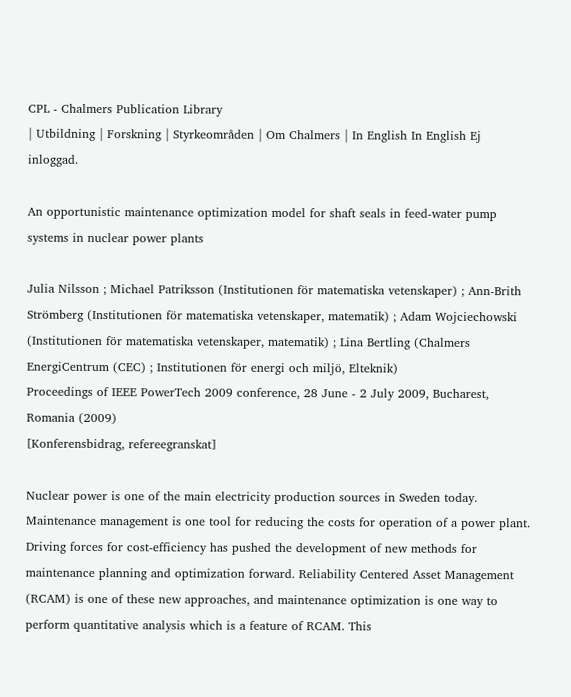CPL - Chalmers Publication Library
| Utbildning | Forskning | Styrkeområden | Om Chalmers | In English In English Ej inloggad.

An opportunistic maintenance optimization model for shaft seals in feed-water pump systems in nuclear power plants

Julia Nilsson ; Michael Patriksson (Institutionen för matematiska vetenskaper) ; Ann-Brith Strömberg (Institutionen för matematiska vetenskaper, matematik) ; Adam Wojciechowski (Institutionen för matematiska vetenskaper, matematik) ; Lina Bertling (Chalmers EnergiCentrum (CEC) ; Institutionen för energi och miljö, Elteknik)
Proceedings of IEEE PowerTech 2009 conference, 28 June - 2 July 2009, Bucharest, Romania (2009)
[Konferensbidrag, refereegranskat]

Nuclear power is one of the main electricity production sources in Sweden today. Maintenance management is one tool for reducing the costs for operation of a power plant. Driving forces for cost-efficiency has pushed the development of new methods for maintenance planning and optimization forward. Reliability Centered Asset Management (RCAM) is one of these new approaches, and maintenance optimization is one way to perform quantitative analysis which is a feature of RCAM. This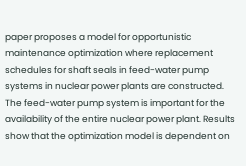paper proposes a model for opportunistic maintenance optimization where replacement schedules for shaft seals in feed-water pump systems in nuclear power plants are constructed. The feed-water pump system is important for the availability of the entire nuclear power plant. Results show that the optimization model is dependent on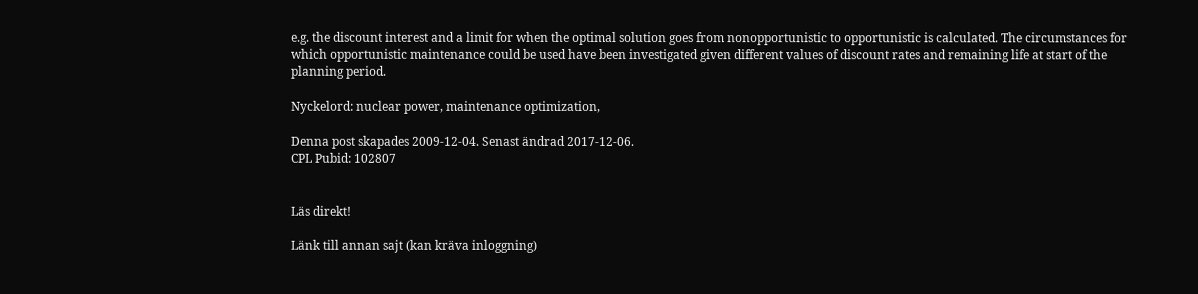e.g. the discount interest and a limit for when the optimal solution goes from nonopportunistic to opportunistic is calculated. The circumstances for which opportunistic maintenance could be used have been investigated given different values of discount rates and remaining life at start of the planning period.

Nyckelord: nuclear power, maintenance optimization,

Denna post skapades 2009-12-04. Senast ändrad 2017-12-06.
CPL Pubid: 102807


Läs direkt!

Länk till annan sajt (kan kräva inloggning)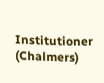Institutioner (Chalmers)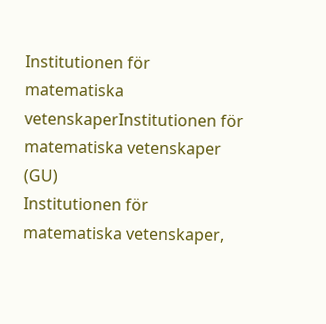Institutionen för matematiska vetenskaperInstitutionen för matematiska vetenskaper (GU)
Institutionen för matematiska vetenskaper,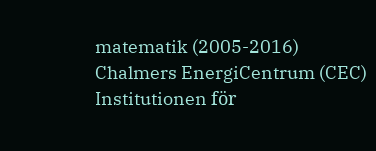matematik (2005-2016)
Chalmers EnergiCentrum (CEC)
Institutionen för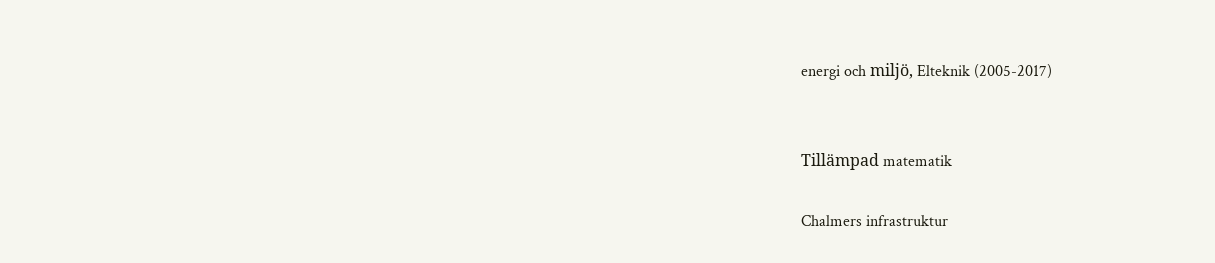energi och miljö, Elteknik (2005-2017)


Tillämpad matematik

Chalmers infrastruktur